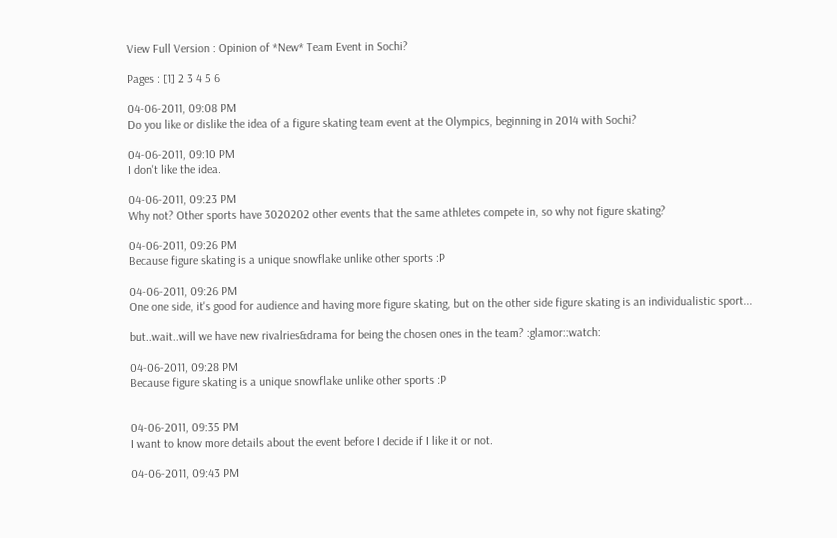View Full Version : Opinion of *New* Team Event in Sochi?

Pages : [1] 2 3 4 5 6

04-06-2011, 09:08 PM
Do you like or dislike the idea of a figure skating team event at the Olympics, beginning in 2014 with Sochi?

04-06-2011, 09:10 PM
I don't like the idea.

04-06-2011, 09:23 PM
Why not? Other sports have 3020202 other events that the same athletes compete in, so why not figure skating?

04-06-2011, 09:26 PM
Because figure skating is a unique snowflake unlike other sports :P

04-06-2011, 09:26 PM
One one side, it's good for audience and having more figure skating, but on the other side figure skating is an individualistic sport...

but..wait..will we have new rivalries&drama for being the chosen ones in the team? :glamor::watch:

04-06-2011, 09:28 PM
Because figure skating is a unique snowflake unlike other sports :P


04-06-2011, 09:35 PM
I want to know more details about the event before I decide if I like it or not.

04-06-2011, 09:43 PM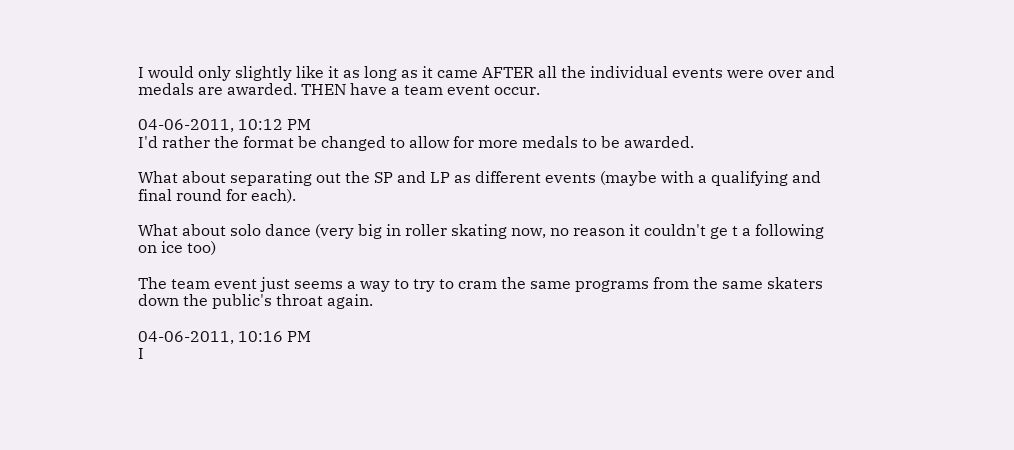I would only slightly like it as long as it came AFTER all the individual events were over and medals are awarded. THEN have a team event occur.

04-06-2011, 10:12 PM
I'd rather the format be changed to allow for more medals to be awarded.

What about separating out the SP and LP as different events (maybe with a qualifying and final round for each).

What about solo dance (very big in roller skating now, no reason it couldn't ge t a following on ice too)

The team event just seems a way to try to cram the same programs from the same skaters down the public's throat again.

04-06-2011, 10:16 PM
I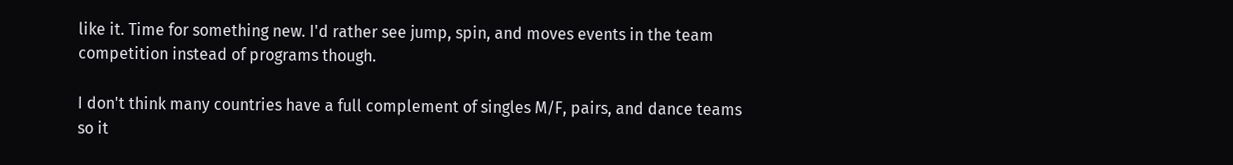like it. Time for something new. I'd rather see jump, spin, and moves events in the team competition instead of programs though.

I don't think many countries have a full complement of singles M/F, pairs, and dance teams so it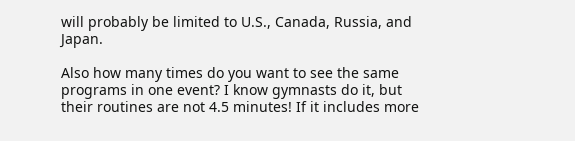will probably be limited to U.S., Canada, Russia, and Japan.

Also how many times do you want to see the same programs in one event? I know gymnasts do it, but their routines are not 4.5 minutes! If it includes more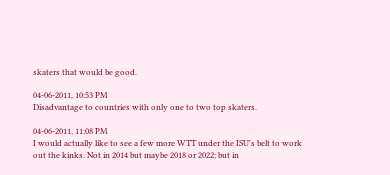skaters that would be good.

04-06-2011, 10:53 PM
Disadvantage to countries with only one to two top skaters.

04-06-2011, 11:08 PM
I would actually like to see a few more WTT under the ISU's belt to work out the kinks. Not in 2014 but maybe 2018 or 2022; but in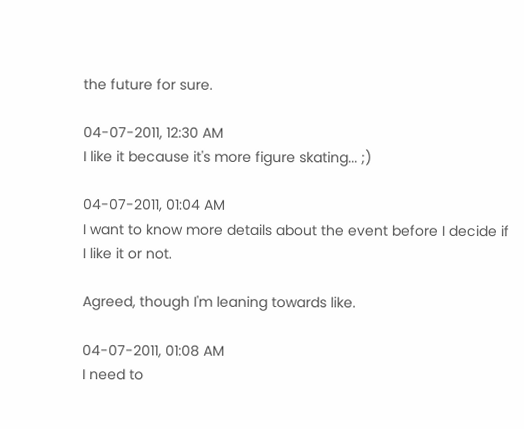the future for sure.

04-07-2011, 12:30 AM
I like it because it's more figure skating... ;)

04-07-2011, 01:04 AM
I want to know more details about the event before I decide if I like it or not.

Agreed, though I'm leaning towards like.

04-07-2011, 01:08 AM
I need to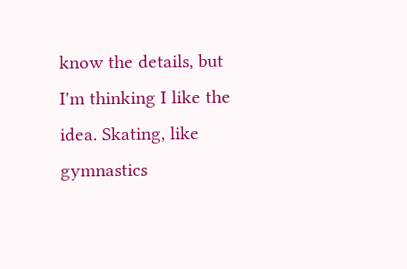know the details, but I'm thinking I like the idea. Skating, like gymnastics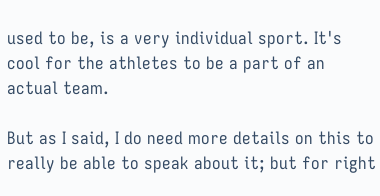used to be, is a very individual sport. It's cool for the athletes to be a part of an actual team.

But as I said, I do need more details on this to really be able to speak about it; but for right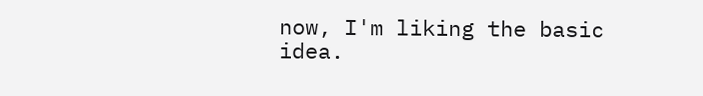now, I'm liking the basic idea.